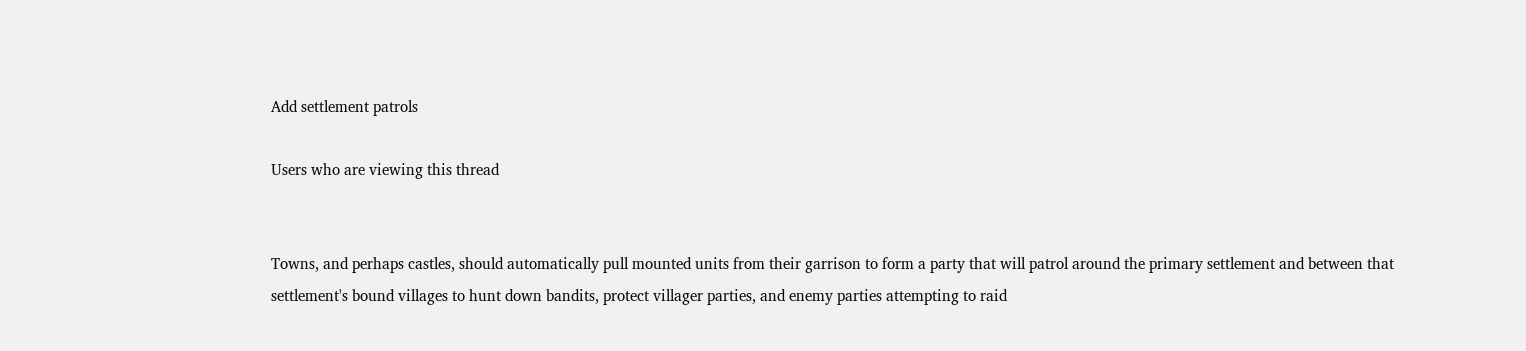Add settlement patrols

Users who are viewing this thread


Towns, and perhaps castles, should automatically pull mounted units from their garrison to form a party that will patrol around the primary settlement and between that settlement's bound villages to hunt down bandits, protect villager parties, and enemy parties attempting to raid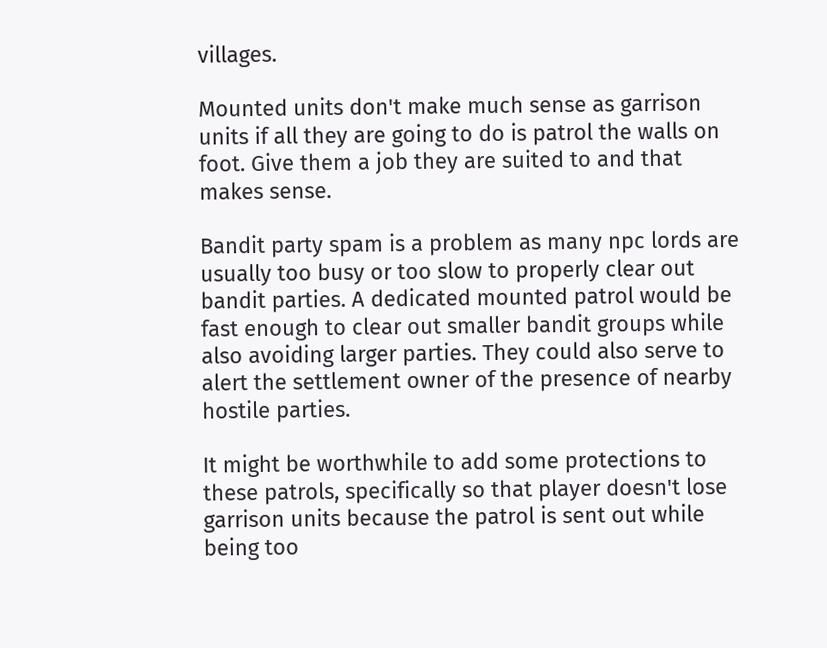villages.

Mounted units don't make much sense as garrison units if all they are going to do is patrol the walls on foot. Give them a job they are suited to and that makes sense.

Bandit party spam is a problem as many npc lords are usually too busy or too slow to properly clear out bandit parties. A dedicated mounted patrol would be fast enough to clear out smaller bandit groups while also avoiding larger parties. They could also serve to alert the settlement owner of the presence of nearby hostile parties.

It might be worthwhile to add some protections to these patrols, specifically so that player doesn't lose garrison units because the patrol is sent out while being too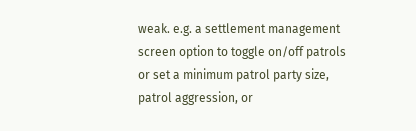weak. e.g. a settlement management screen option to toggle on/off patrols or set a minimum patrol party size, patrol aggression, or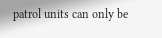patrol units can only be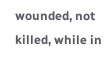wounded, not killed, while in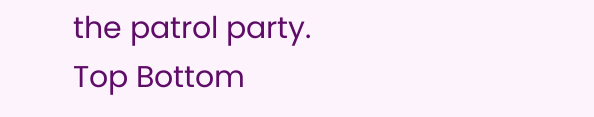the patrol party.
Top Bottom